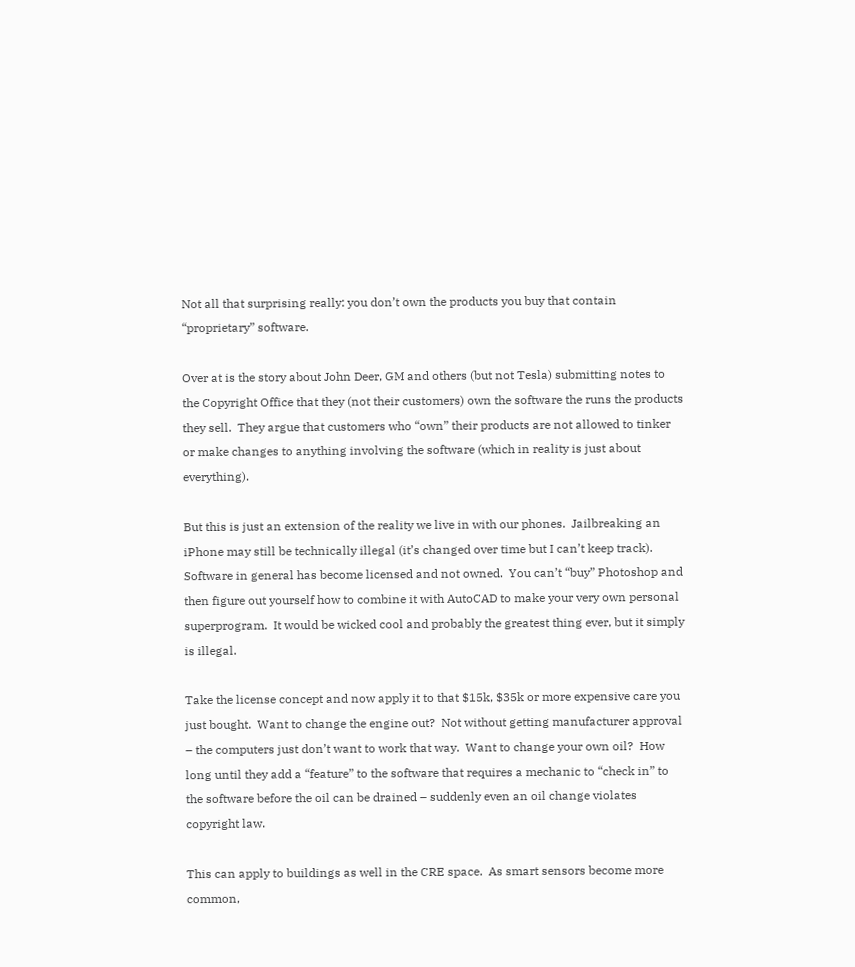Not all that surprising really: you don’t own the products you buy that contain “proprietary” software.

Over at is the story about John Deer, GM and others (but not Tesla) submitting notes to the Copyright Office that they (not their customers) own the software the runs the products they sell.  They argue that customers who “own” their products are not allowed to tinker or make changes to anything involving the software (which in reality is just about everything).

But this is just an extension of the reality we live in with our phones.  Jailbreaking an iPhone may still be technically illegal (it’s changed over time but I can’t keep track).  Software in general has become licensed and not owned.  You can’t “buy” Photoshop and then figure out yourself how to combine it with AutoCAD to make your very own personal superprogram.  It would be wicked cool and probably the greatest thing ever, but it simply is illegal.

Take the license concept and now apply it to that $15k, $35k or more expensive care you just bought.  Want to change the engine out?  Not without getting manufacturer approval – the computers just don’t want to work that way.  Want to change your own oil?  How long until they add a “feature” to the software that requires a mechanic to “check in” to the software before the oil can be drained – suddenly even an oil change violates copyright law.

This can apply to buildings as well in the CRE space.  As smart sensors become more common,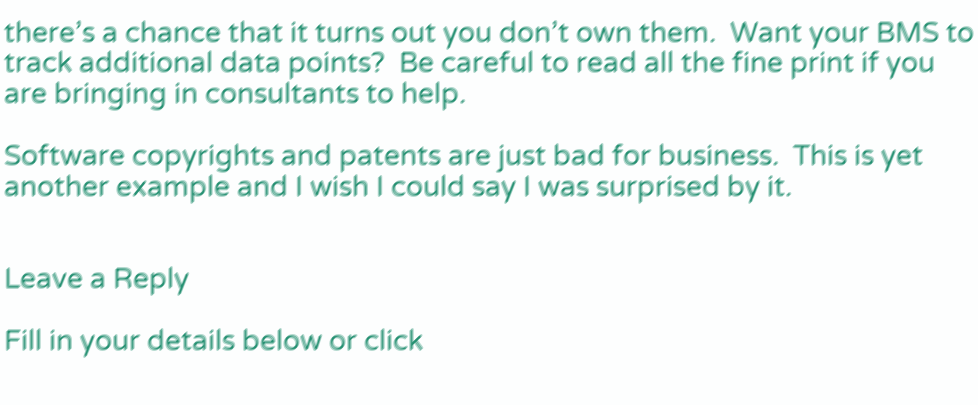there’s a chance that it turns out you don’t own them.  Want your BMS to track additional data points?  Be careful to read all the fine print if you are bringing in consultants to help.

Software copyrights and patents are just bad for business.  This is yet another example and I wish I could say I was surprised by it.


Leave a Reply

Fill in your details below or click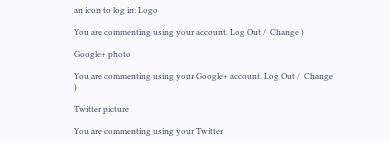an icon to log in: Logo

You are commenting using your account. Log Out /  Change )

Google+ photo

You are commenting using your Google+ account. Log Out /  Change )

Twitter picture

You are commenting using your Twitter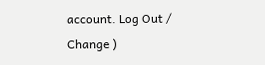account. Log Out /  Change )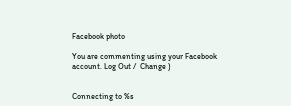Facebook photo

You are commenting using your Facebook account. Log Out /  Change )


Connecting to %s